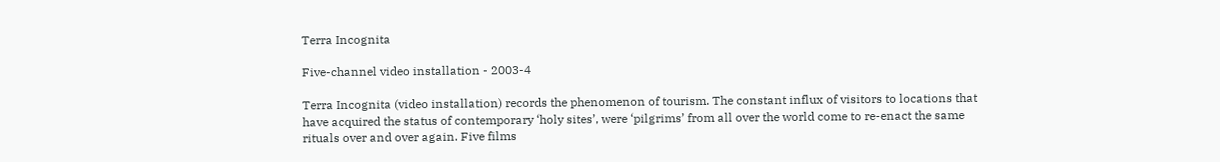Terra Incognita

Five-channel video installation - 2003-4

Terra Incognita (video installation) records the phenomenon of tourism. The constant influx of visitors to locations that have acquired the status of contemporary ‘holy sites’, were ‘pilgrims’ from all over the world come to re-enact the same rituals over and over again. Five films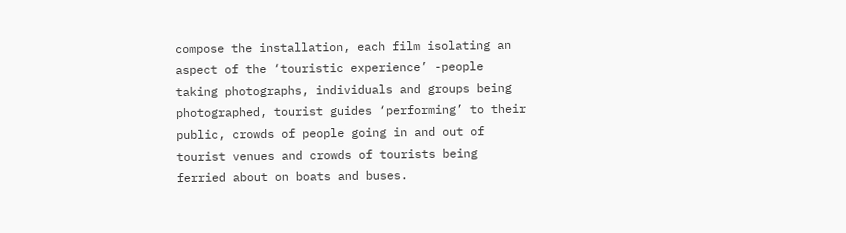compose the installation, each film isolating an aspect of the ‘touristic experience’ -people taking photographs, individuals and groups being photographed, tourist guides ‘performing’ to their public, crowds of people going in and out of tourist venues and crowds of tourists being ferried about on boats and buses.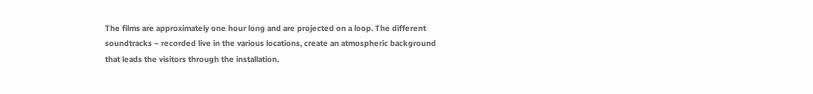The films are approximately one hour long and are projected on a loop. The different soundtracks – recorded live in the various locations, create an atmospheric background that leads the visitors through the installation.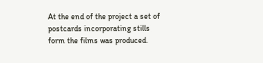At the end of the project a set of postcards incorporating stills form the films was produced.